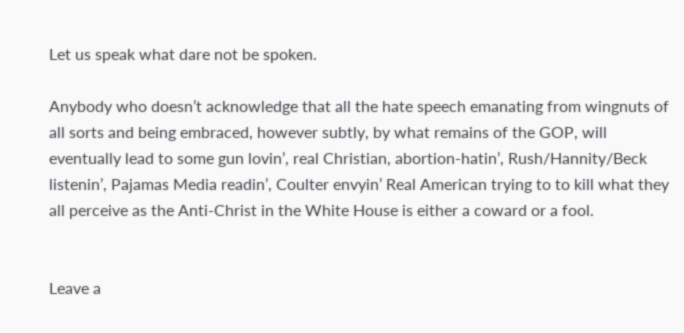Let us speak what dare not be spoken.

Anybody who doesn’t acknowledge that all the hate speech emanating from wingnuts of all sorts and being embraced, however subtly, by what remains of the GOP, will eventually lead to some gun lovin’, real Christian, abortion-hatin’, Rush/Hannity/Beck listenin’, Pajamas Media readin’, Coulter envyin’ Real American trying to to kill what they all perceive as the Anti-Christ in the White House is either a coward or a fool.


Leave a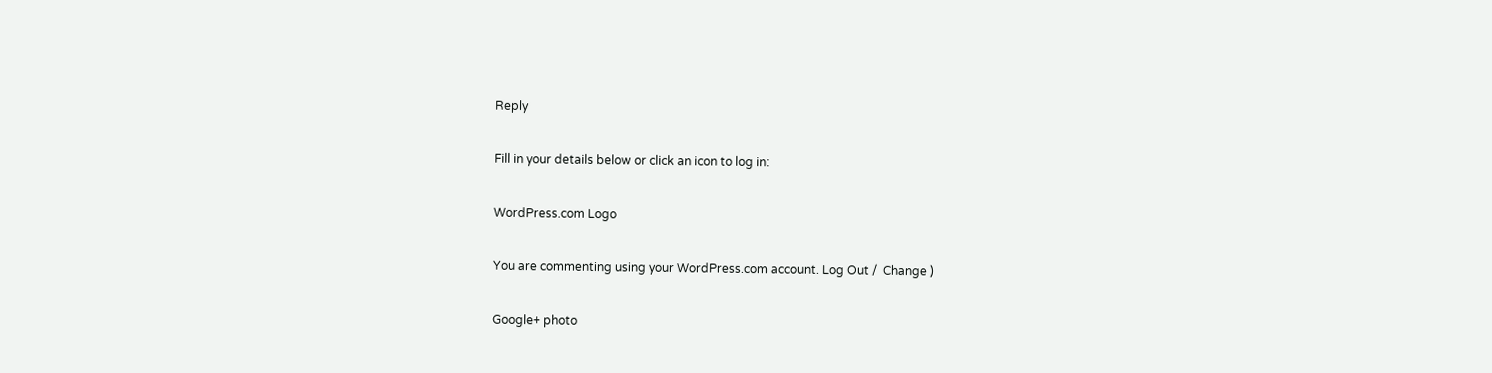Reply

Fill in your details below or click an icon to log in:

WordPress.com Logo

You are commenting using your WordPress.com account. Log Out /  Change )

Google+ photo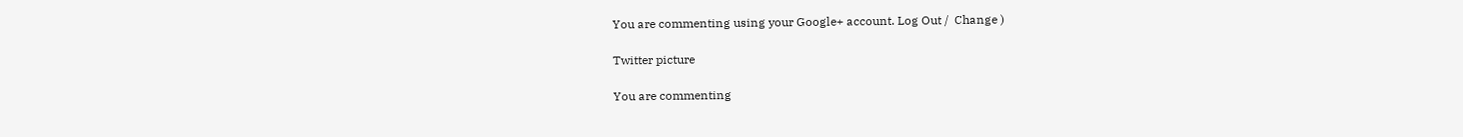You are commenting using your Google+ account. Log Out /  Change )

Twitter picture

You are commenting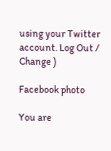using your Twitter account. Log Out /  Change )

Facebook photo

You are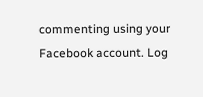commenting using your Facebook account. Log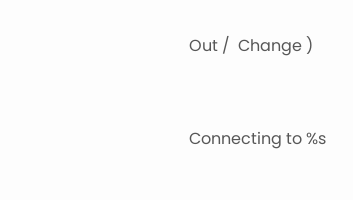Out /  Change )


Connecting to %s